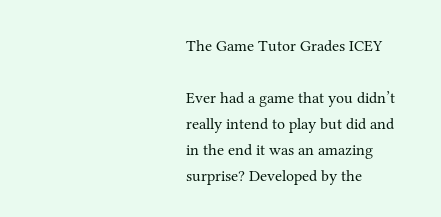The Game Tutor Grades ICEY

Ever had a game that you didn’t really intend to play but did and in the end it was an amazing surprise? Developed by the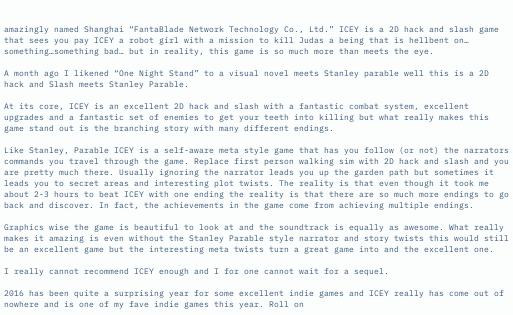amazingly named Shanghai “FantaBlade Network Technology Co., Ltd.” ICEY is a 2D hack and slash game that sees you pay ICEY a robot girl with a mission to kill Judas a being that is hellbent on… something…something bad… but in reality, this game is so much more than meets the eye.

A month ago I likened “One Night Stand” to a visual novel meets Stanley parable well this is a 2D hack and Slash meets Stanley Parable.

At its core, ICEY is an excellent 2D hack and slash with a fantastic combat system, excellent upgrades and a fantastic set of enemies to get your teeth into killing but what really makes this game stand out is the branching story with many different endings.

Like Stanley, Parable ICEY is a self-aware meta style game that has you follow (or not) the narrators commands you travel through the game. Replace first person walking sim with 2D hack and slash and you are pretty much there. Usually ignoring the narrator leads you up the garden path but sometimes it leads you to secret areas and interesting plot twists. The reality is that even though it took me about 2-3 hours to beat ICEY with one ending the reality is that there are so much more endings to go back and discover. In fact, the achievements in the game come from achieving multiple endings.

Graphics wise the game is beautiful to look at and the soundtrack is equally as awesome. What really makes it amazing is even without the Stanley Parable style narrator and story twists this would still be an excellent game but the interesting meta twists turn a great game into and the excellent one.

I really cannot recommend ICEY enough and I for one cannot wait for a sequel.

2016 has been quite a surprising year for some excellent indie games and ICEY really has come out of nowhere and is one of my fave indie games this year. Roll on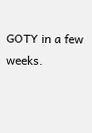GOTY in a few weeks.